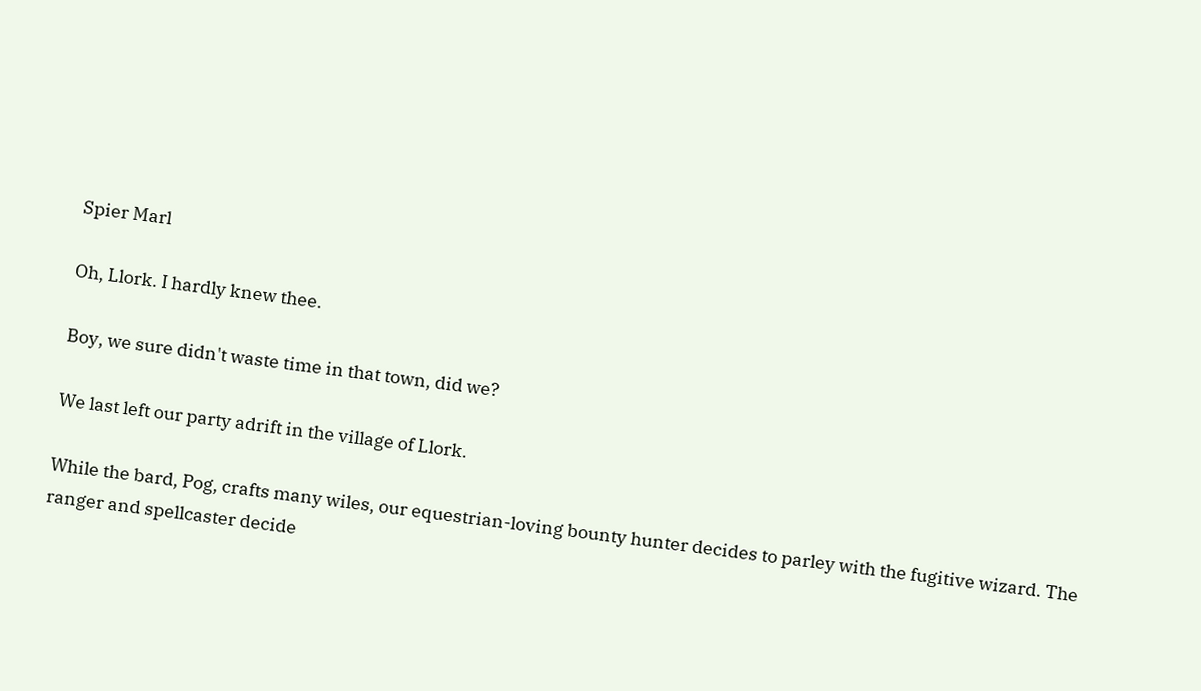Spier Marl

Oh, Llork. I hardly knew thee.

Boy, we sure didn't waste time in that town, did we?

We last left our party adrift in the village of Llork.

While the bard, Pog, crafts many wiles, our equestrian-loving bounty hunter decides to parley with the fugitive wizard. The ranger and spellcaster decide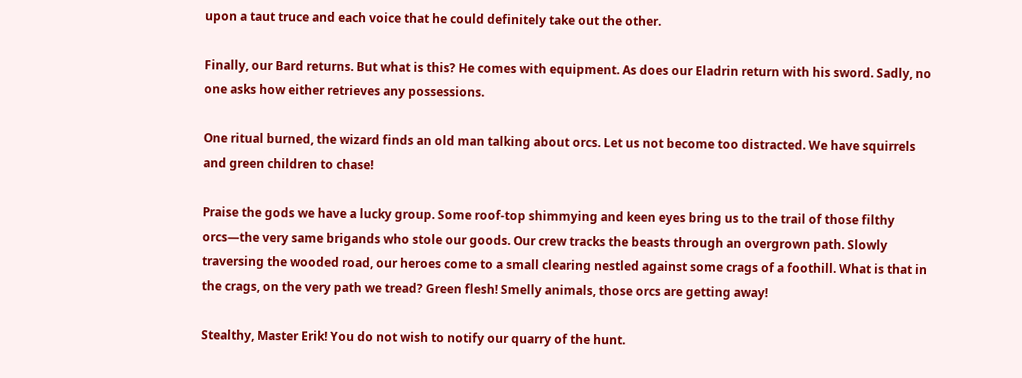upon a taut truce and each voice that he could definitely take out the other.

Finally, our Bard returns. But what is this? He comes with equipment. As does our Eladrin return with his sword. Sadly, no one asks how either retrieves any possessions.

One ritual burned, the wizard finds an old man talking about orcs. Let us not become too distracted. We have squirrels and green children to chase!

Praise the gods we have a lucky group. Some roof-top shimmying and keen eyes bring us to the trail of those filthy orcs—the very same brigands who stole our goods. Our crew tracks the beasts through an overgrown path. Slowly traversing the wooded road, our heroes come to a small clearing nestled against some crags of a foothill. What is that in the crags, on the very path we tread? Green flesh! Smelly animals, those orcs are getting away!

Stealthy, Master Erik! You do not wish to notify our quarry of the hunt.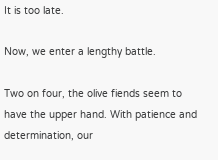It is too late.

Now, we enter a lengthy battle.

Two on four, the olive fiends seem to have the upper hand. With patience and determination, our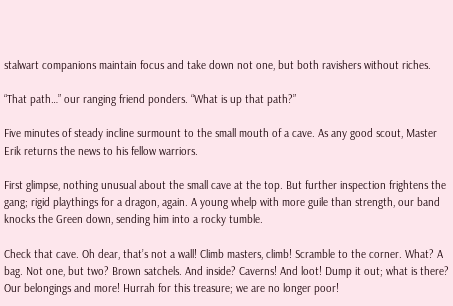stalwart companions maintain focus and take down not one, but both ravishers without riches.

“That path…” our ranging friend ponders. “What is up that path?”

Five minutes of steady incline surmount to the small mouth of a cave. As any good scout, Master Erik returns the news to his fellow warriors.

First glimpse, nothing unusual about the small cave at the top. But further inspection frightens the gang; rigid playthings for a dragon, again. A young whelp with more guile than strength, our band knocks the Green down, sending him into a rocky tumble.

Check that cave. Oh dear, that’s not a wall! Climb masters, climb! Scramble to the corner. What? A bag. Not one, but two? Brown satchels. And inside? Caverns! And loot! Dump it out; what is there? Our belongings and more! Hurrah for this treasure; we are no longer poor!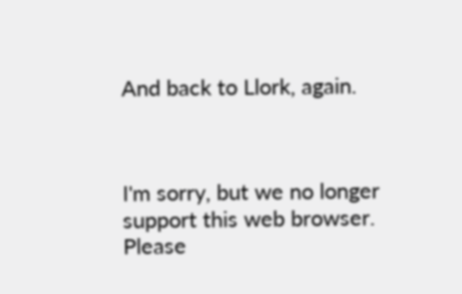And back to Llork, again.



I'm sorry, but we no longer support this web browser. Please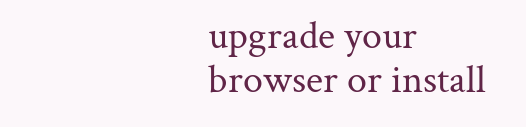upgrade your browser or install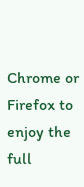Chrome or Firefox to enjoy the full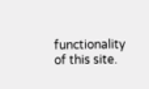functionality of this site.